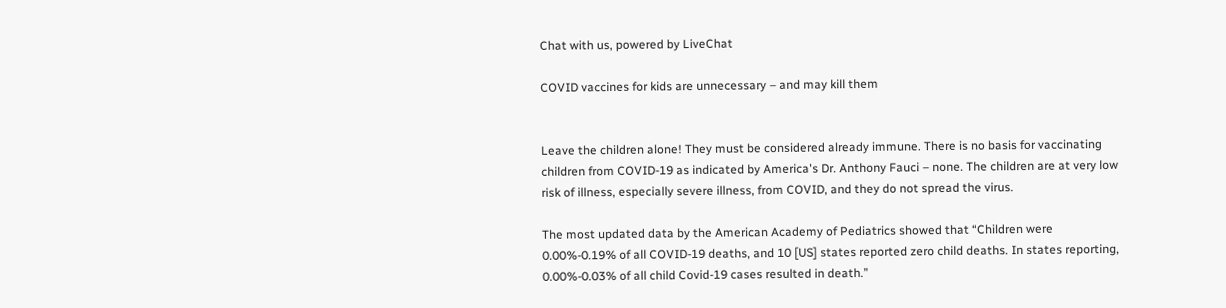Chat with us, powered by LiveChat

COVID vaccines for kids are unnecessary – and may kill them


Leave the children alone! They must be considered already immune. There is no basis for vaccinating children from COVID-19 as indicated by America's Dr. Anthony Fauci – none. The children are at very low risk of illness, especially severe illness, from COVID, and they do not spread the virus.

The most updated data by the American Academy of Pediatrics showed that “Children were 0.00%-0.19% of all COVID-19 deaths, and 10 [US] states reported zero child deaths. In states reporting, 0.00%-0.03% of all child Covid-19 cases resulted in death.”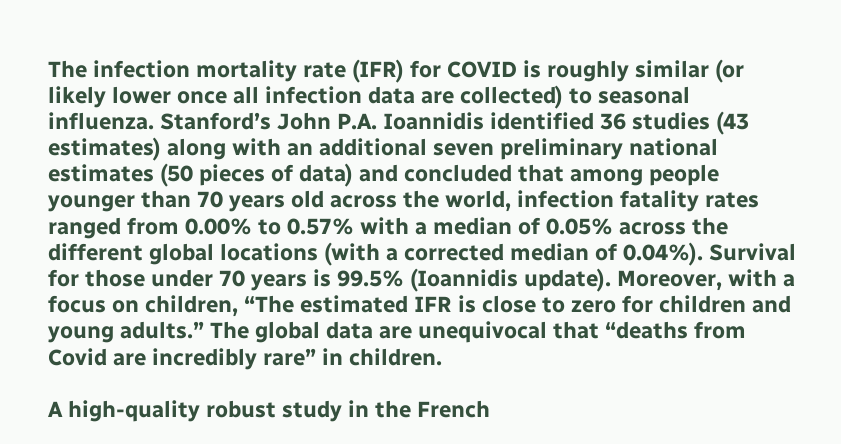The infection mortality rate (IFR) for COVID is roughly similar (or likely lower once all infection data are collected) to seasonal influenza. Stanford’s John P.A. Ioannidis identified 36 studies (43 estimates) along with an additional seven preliminary national estimates (50 pieces of data) and concluded that among people younger than 70 years old across the world, infection fatality rates ranged from 0.00% to 0.57% with a median of 0.05% across the different global locations (with a corrected median of 0.04%). Survival for those under 70 years is 99.5% (Ioannidis update). Moreover, with a focus on children, “The estimated IFR is close to zero for children and young adults.” The global data are unequivocal that “deaths from Covid are incredibly rare” in children.

A high-quality robust study in the French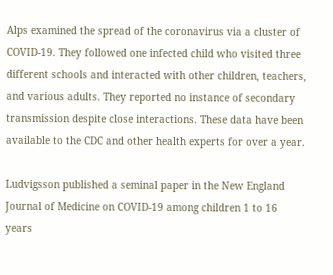Alps examined the spread of the coronavirus via a cluster of COVID-19. They followed one infected child who visited three different schools and interacted with other children, teachers, and various adults. They reported no instance of secondary transmission despite close interactions. These data have been available to the CDC and other health experts for over a year.

Ludvigsson published a seminal paper in the New England Journal of Medicine on COVID-19 among children 1 to 16 years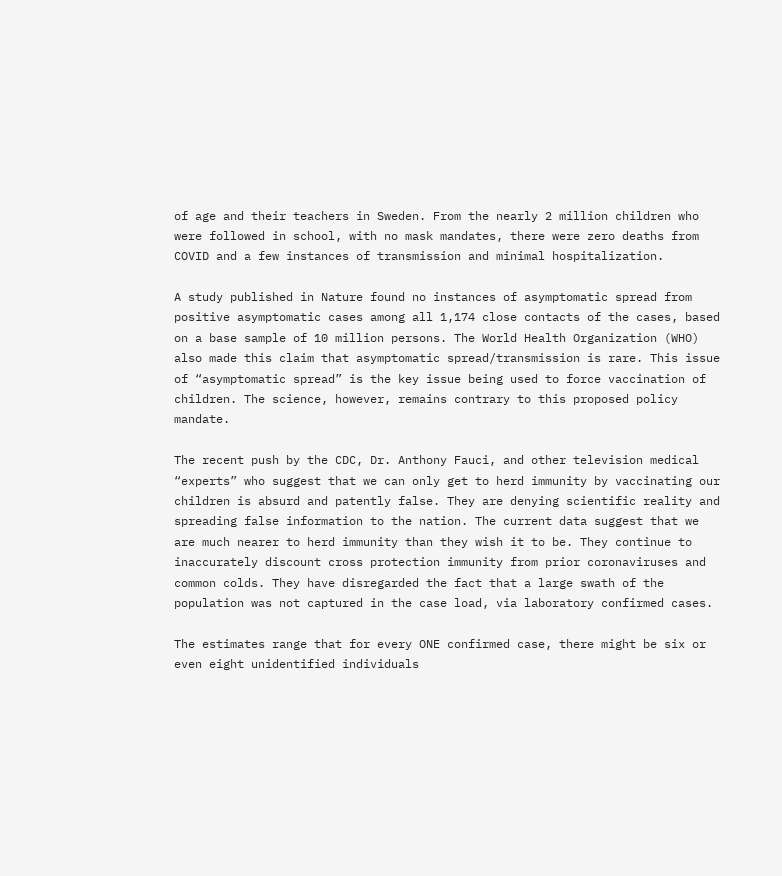of age and their teachers in Sweden. From the nearly 2 million children who were followed in school, with no mask mandates, there were zero deaths from COVID and a few instances of transmission and minimal hospitalization.

A study published in Nature found no instances of asymptomatic spread from positive asymptomatic cases among all 1,174 close contacts of the cases, based on a base sample of 10 million persons. The World Health Organization (WHO) also made this claim that asymptomatic spread/transmission is rare. This issue of “asymptomatic spread” is the key issue being used to force vaccination of children. The science, however, remains contrary to this proposed policy mandate.

The recent push by the CDC, Dr. Anthony Fauci, and other television medical “experts” who suggest that we can only get to herd immunity by vaccinating our children is absurd and patently false. They are denying scientific reality and spreading false information to the nation. The current data suggest that we are much nearer to herd immunity than they wish it to be. They continue to inaccurately discount cross protection immunity from prior coronaviruses and common colds. They have disregarded the fact that a large swath of the population was not captured in the case load, via laboratory confirmed cases.

The estimates range that for every ONE confirmed case, there might be six or even eight unidentified individuals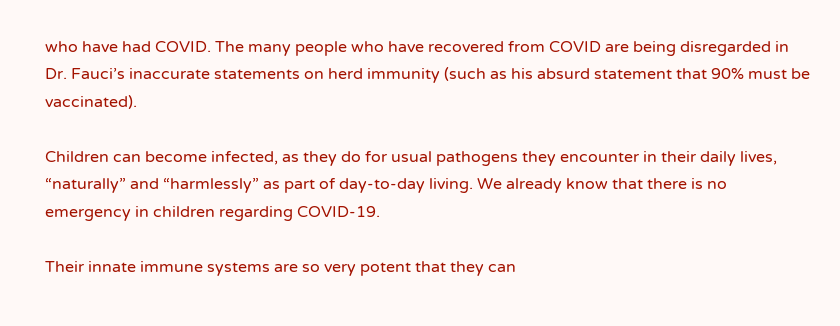who have had COVID. The many people who have recovered from COVID are being disregarded in Dr. Fauci’s inaccurate statements on herd immunity (such as his absurd statement that 90% must be vaccinated).

Children can become infected, as they do for usual pathogens they encounter in their daily lives, “naturally” and “harmlessly” as part of day-to-day living. We already know that there is no emergency in children regarding COVID-19.

Their innate immune systems are so very potent that they can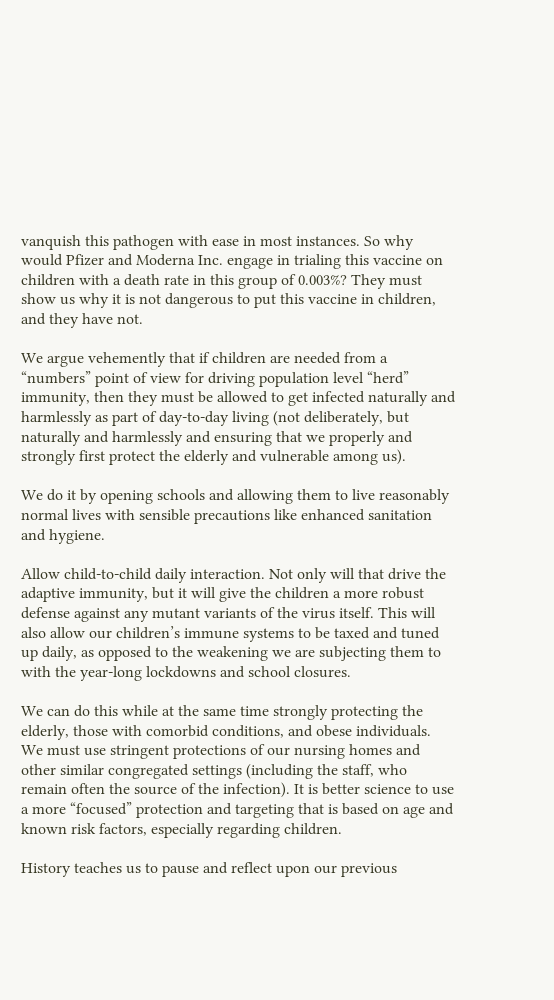vanquish this pathogen with ease in most instances. So why would Pfizer and Moderna Inc. engage in trialing this vaccine on children with a death rate in this group of 0.003%? They must show us why it is not dangerous to put this vaccine in children, and they have not.

We argue vehemently that if children are needed from a “numbers” point of view for driving population level “herd” immunity, then they must be allowed to get infected naturally and harmlessly as part of day-to-day living (not deliberately, but naturally and harmlessly and ensuring that we properly and strongly first protect the elderly and vulnerable among us).

We do it by opening schools and allowing them to live reasonably normal lives with sensible precautions like enhanced sanitation and hygiene.

Allow child-to-child daily interaction. Not only will that drive the adaptive immunity, but it will give the children a more robust defense against any mutant variants of the virus itself. This will also allow our children’s immune systems to be taxed and tuned up daily, as opposed to the weakening we are subjecting them to with the year-long lockdowns and school closures.

We can do this while at the same time strongly protecting the elderly, those with comorbid conditions, and obese individuals. We must use stringent protections of our nursing homes and other similar congregated settings (including the staff, who remain often the source of the infection). It is better science to use a more “focused” protection and targeting that is based on age and known risk factors, especially regarding children.

History teaches us to pause and reflect upon our previous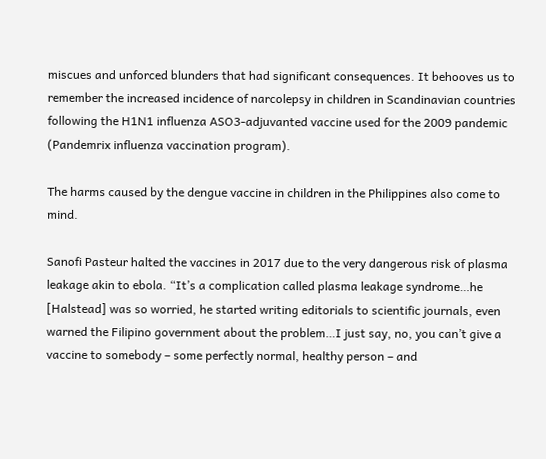miscues and unforced blunders that had significant consequences. It behooves us to remember the increased incidence of narcolepsy in children in Scandinavian countries following the H1N1 influenza ASO3-adjuvanted vaccine used for the 2009 pandemic (Pandemrix influenza vaccination program).

The harms caused by the dengue vaccine in children in the Philippines also come to mind.

Sanofi Pasteur halted the vaccines in 2017 due to the very dangerous risk of plasma leakage akin to ebola. “It’s a complication called plasma leakage syndrome…he [Halstead] was so worried, he started writing editorials to scientific journals, even warned the Filipino government about the problem…I just say, no, you can’t give a vaccine to somebody – some perfectly normal, healthy person – and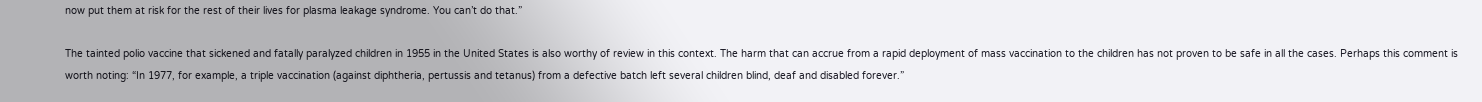now put them at risk for the rest of their lives for plasma leakage syndrome. You can’t do that.”

The tainted polio vaccine that sickened and fatally paralyzed children in 1955 in the United States is also worthy of review in this context. The harm that can accrue from a rapid deployment of mass vaccination to the children has not proven to be safe in all the cases. Perhaps this comment is worth noting: “In 1977, for example, a triple vaccination (against diphtheria, pertussis and tetanus) from a defective batch left several children blind, deaf and disabled forever.”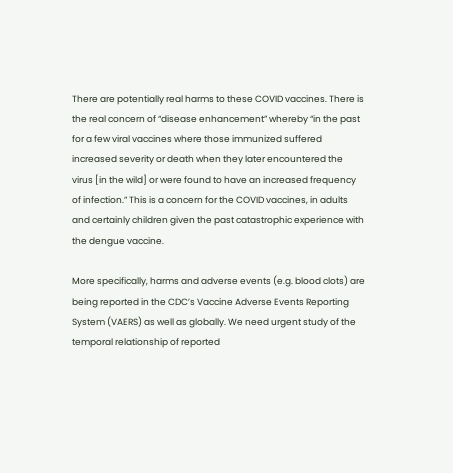There are potentially real harms to these COVID vaccines. There is the real concern of “disease enhancement” whereby “in the past for a few viral vaccines where those immunized suffered increased severity or death when they later encountered the virus [in the wild] or were found to have an increased frequency of infection.” This is a concern for the COVID vaccines, in adults and certainly children given the past catastrophic experience with the dengue vaccine.

More specifically, harms and adverse events (e.g. blood clots) are being reported in the CDC’s Vaccine Adverse Events Reporting System (VAERS) as well as globally. We need urgent study of the temporal relationship of reported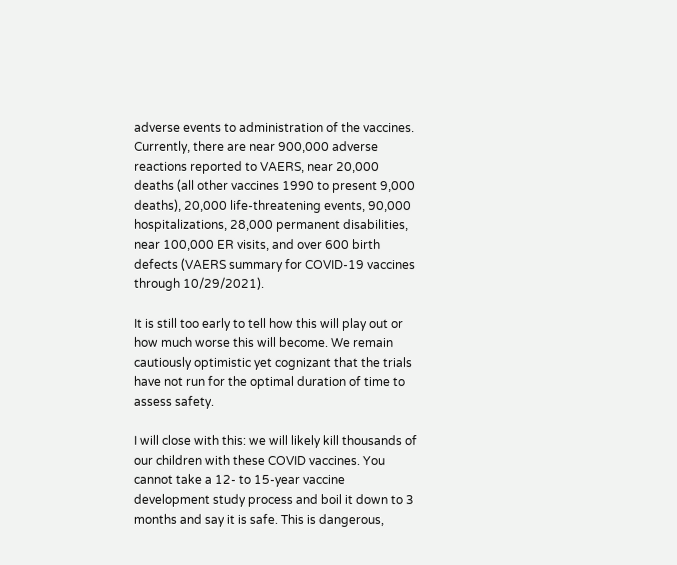adverse events to administration of the vaccines. Currently, there are near 900,000 adverse reactions reported to VAERS, near 20,000 deaths (all other vaccines 1990 to present 9,000 deaths), 20,000 life-threatening events, 90,000 hospitalizations, 28,000 permanent disabilities, near 100,000 ER visits, and over 600 birth defects (VAERS summary for COVID-19 vaccines through 10/29/2021).

It is still too early to tell how this will play out or how much worse this will become. We remain cautiously optimistic yet cognizant that the trials have not run for the optimal duration of time to assess safety.

I will close with this: we will likely kill thousands of our children with these COVID vaccines. You cannot take a 12- to 15-year vaccine development study process and boil it down to 3 months and say it is safe. This is dangerous,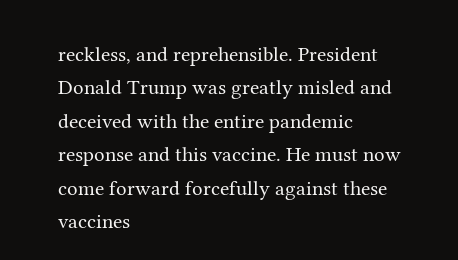reckless, and reprehensible. President Donald Trump was greatly misled and deceived with the entire pandemic response and this vaccine. He must now come forward forcefully against these vaccines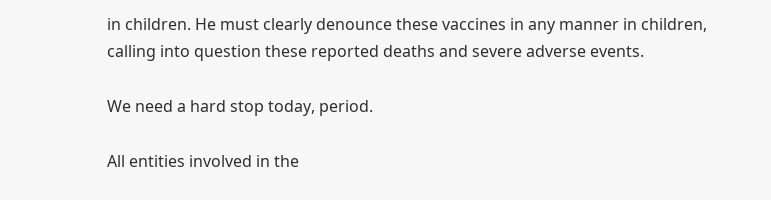in children. He must clearly denounce these vaccines in any manner in children, calling into question these reported deaths and severe adverse events.

We need a hard stop today, period.

All entities involved in the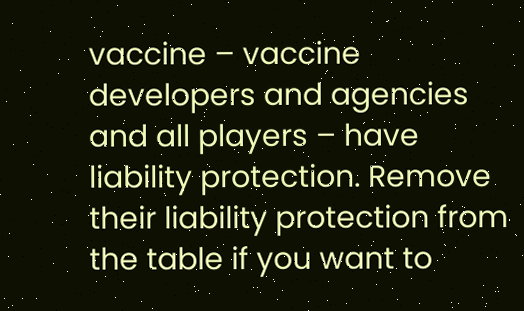vaccine – vaccine developers and agencies and all players – have liability protection. Remove their liability protection from the table if you want to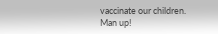vaccinate our children. Man up!